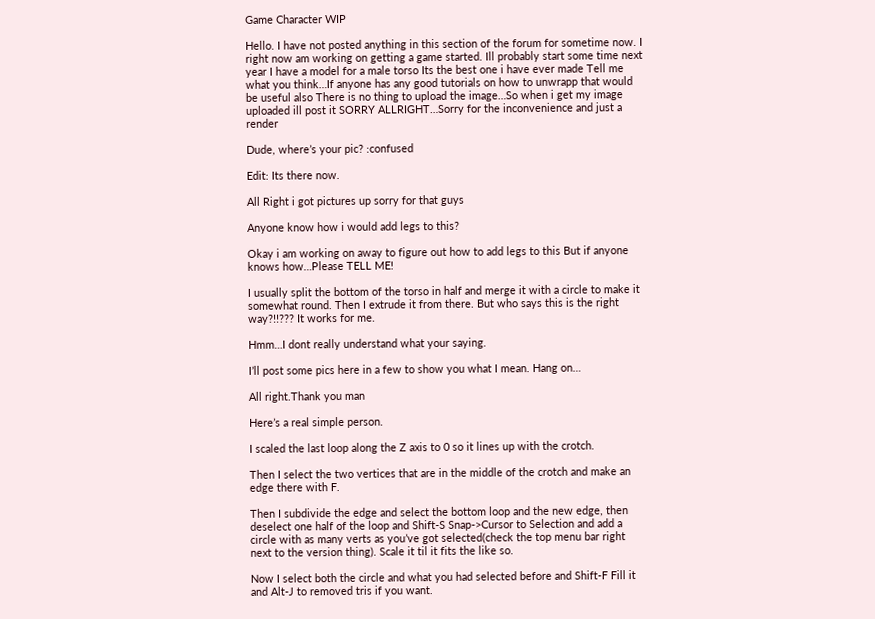Game Character WIP

Hello. I have not posted anything in this section of the forum for sometime now. I right now am working on getting a game started. Ill probably start some time next year I have a model for a male torso Its the best one i have ever made Tell me what you think…If anyone has any good tutorials on how to unwrapp that would be useful also There is no thing to upload the image…So when i get my image uploaded ill post it SORRY ALLRIGHT…Sorry for the inconvenience and just a render

Dude, where’s your pic? :confused

Edit: Its there now.

All Right i got pictures up sorry for that guys

Anyone know how i would add legs to this?

Okay i am working on away to figure out how to add legs to this But if anyone knows how…Please TELL ME!

I usually split the bottom of the torso in half and merge it with a circle to make it somewhat round. Then I extrude it from there. But who says this is the right way?!!??? It works for me.

Hmm…I dont really understand what your saying.

I’ll post some pics here in a few to show you what I mean. Hang on…

All right.Thank you man

Here’s a real simple person.

I scaled the last loop along the Z axis to 0 so it lines up with the crotch.

Then I select the two vertices that are in the middle of the crotch and make an edge there with F.

Then I subdivide the edge and select the bottom loop and the new edge, then deselect one half of the loop and Shift-S Snap->Cursor to Selection and add a circle with as many verts as you’ve got selected(check the top menu bar right next to the version thing). Scale it til it fits the like so.

Now I select both the circle and what you had selected before and Shift-F Fill it and Alt-J to removed tris if you want.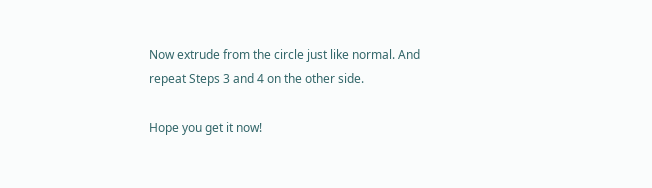Now extrude from the circle just like normal. And repeat Steps 3 and 4 on the other side.

Hope you get it now!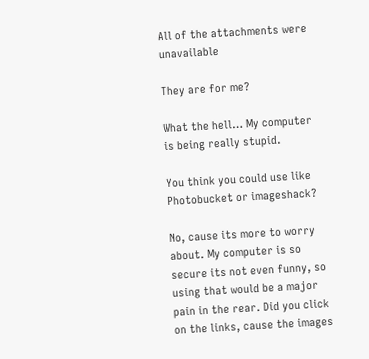All of the attachments were unavailable

They are for me?

What the hell… My computer is being really stupid.

You think you could use like Photobucket or imageshack?

No, cause its more to worry about. My computer is so secure its not even funny, so using that would be a major pain in the rear. Did you click on the links, cause the images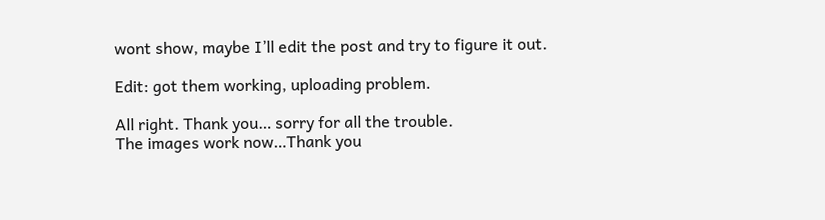wont show, maybe I’ll edit the post and try to figure it out.

Edit: got them working, uploading problem.

All right. Thank you… sorry for all the trouble.
The images work now…Thank you